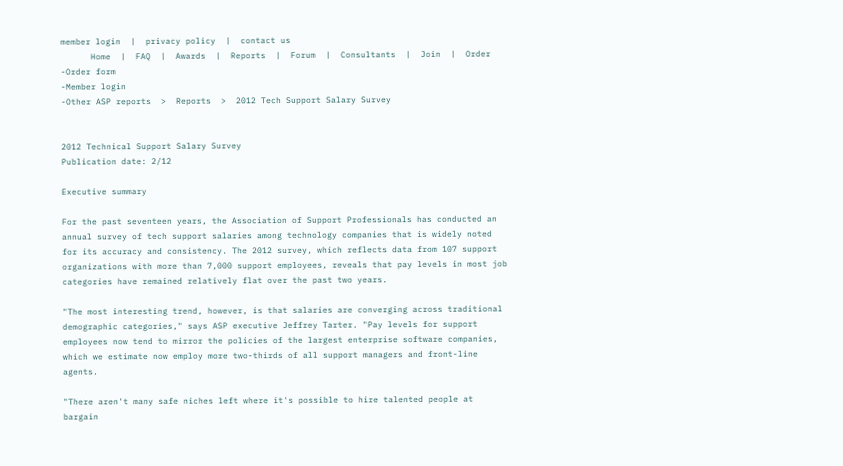member login  |  privacy policy  |  contact us
      Home  |  FAQ  |  Awards  |  Reports  |  Forum  |  Consultants  |  Join  |  Order
-Order form
-Member login
-Other ASP reports  >  Reports  >  2012 Tech Support Salary Survey


2012 Technical Support Salary Survey
Publication date: 2/12

Executive summary

For the past seventeen years, the Association of Support Professionals has conducted an annual survey of tech support salaries among technology companies that is widely noted for its accuracy and consistency. The 2012 survey, which reflects data from 107 support organizations with more than 7,000 support employees, reveals that pay levels in most job categories have remained relatively flat over the past two years.

"The most interesting trend, however, is that salaries are converging across traditional demographic categories," says ASP executive Jeffrey Tarter. "Pay levels for support employees now tend to mirror the policies of the largest enterprise software companies, which we estimate now employ more two-thirds of all support managers and front-line agents.

"There aren't many safe niches left where it's possible to hire talented people at bargain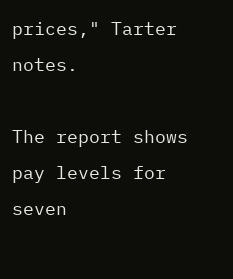prices," Tarter notes.

The report shows pay levels for seven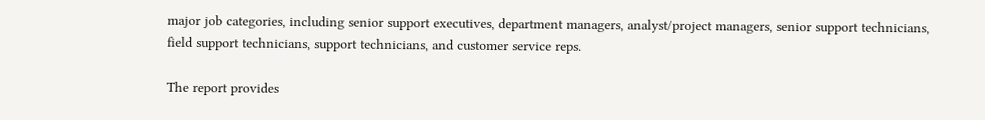major job categories, including senior support executives, department managers, analyst/project managers, senior support technicians, field support technicians, support technicians, and customer service reps.

The report provides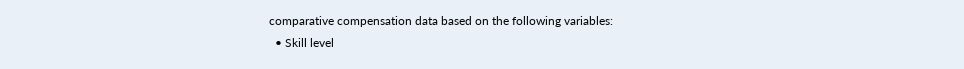comparative compensation data based on the following variables:
  • Skill level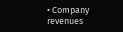• Company revenues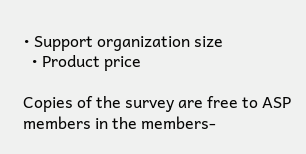• Support organization size
  • Product price

Copies of the survey are free to ASP members in the members-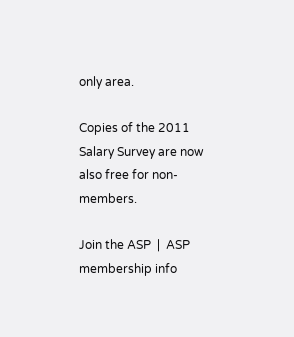only area.

Copies of the 2011 Salary Survey are now also free for non-members.

Join the ASP  |  ASP membership info